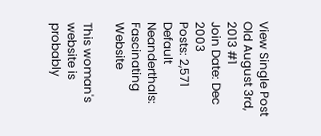View Single Post
Old August 3rd, 2013 #1
Join Date: Dec 2003
Posts: 2,571
Default Neanderthals: Fascinating Website

This woman's website is probably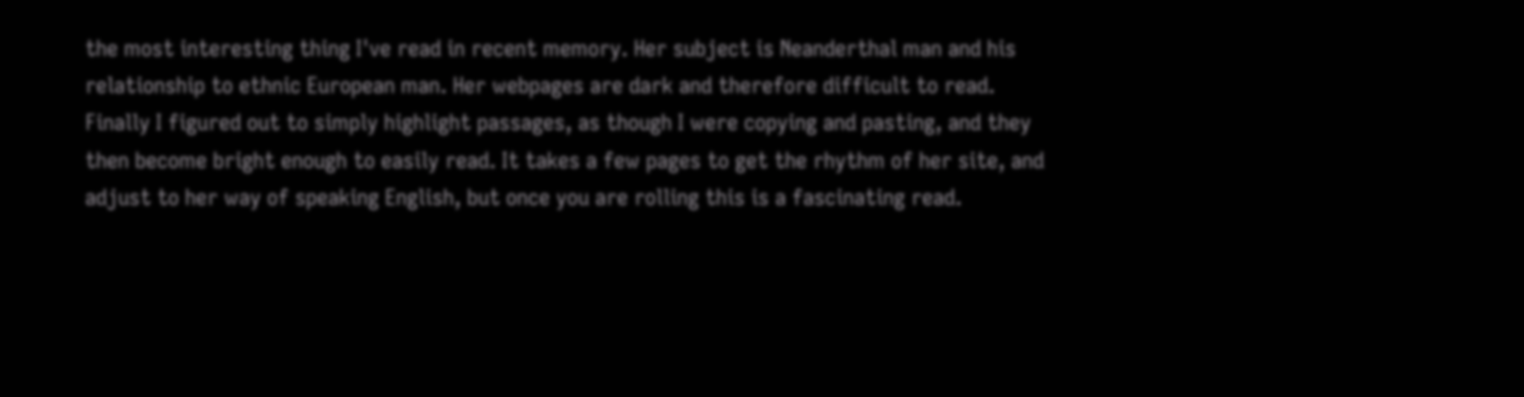the most interesting thing I've read in recent memory. Her subject is Neanderthal man and his relationship to ethnic European man. Her webpages are dark and therefore difficult to read. Finally I figured out to simply highlight passages, as though I were copying and pasting, and they then become bright enough to easily read. It takes a few pages to get the rhythm of her site, and adjust to her way of speaking English, but once you are rolling this is a fascinating read.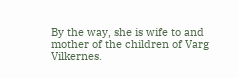By the way, she is wife to and mother of the children of Varg Vilkernes.